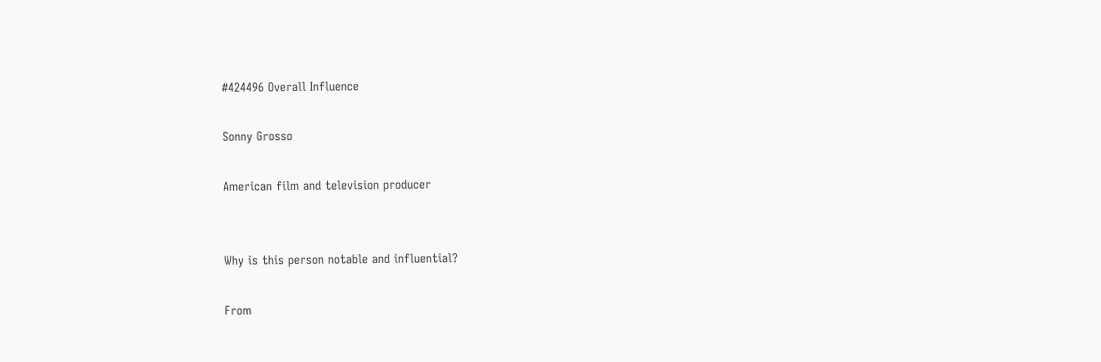#424496 Overall Influence

Sonny Grosso

American film and television producer


Why is this person notable and influential?

From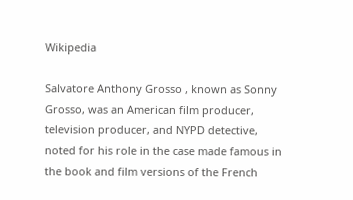Wikipedia

Salvatore Anthony Grosso , known as Sonny Grosso, was an American film producer, television producer, and NYPD detective, noted for his role in the case made famous in the book and film versions of the French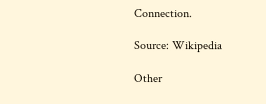Connection.

Source: Wikipedia

Other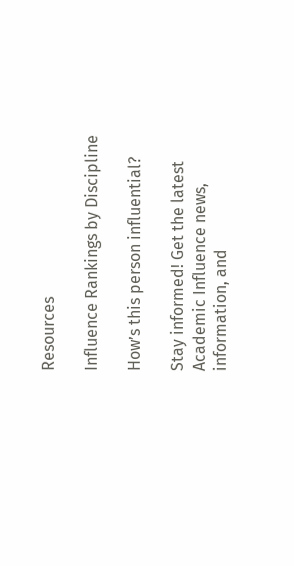Resources

Influence Rankings by Discipline

How’s this person influential?

Stay informed! Get the latest Academic Influence news, information, and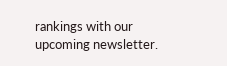rankings with our upcoming newsletter.